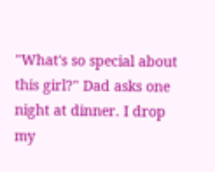"What's so special about this girl?" Dad asks one night at dinner. I drop my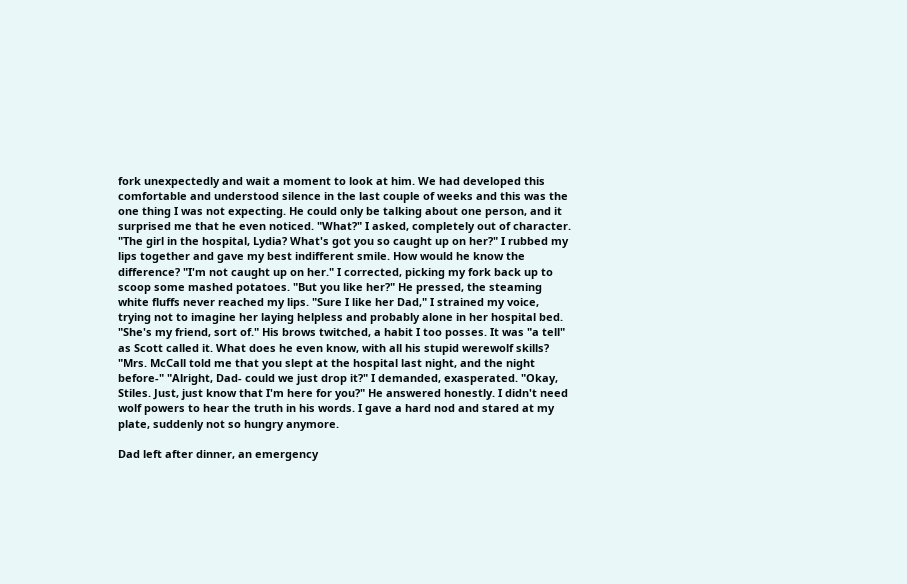fork unexpectedly and wait a moment to look at him. We had developed this comfortable and understood silence in the last couple of weeks and this was the one thing I was not expecting. He could only be talking about one person, and it surprised me that he even noticed. "What?" I asked, completely out of character. "The girl in the hospital, Lydia? What's got you so caught up on her?" I rubbed my lips together and gave my best indifferent smile. How would he know the difference? "I'm not caught up on her." I corrected, picking my fork back up to scoop some mashed potatoes. "But you like her?" He pressed, the steaming white fluffs never reached my lips. "Sure I like her Dad," I strained my voice, trying not to imagine her laying helpless and probably alone in her hospital bed. "She's my friend, sort of." His brows twitched, a habit I too posses. It was "a tell" as Scott called it. What does he even know, with all his stupid werewolf skills? "Mrs. McCall told me that you slept at the hospital last night, and the night before-" "Alright, Dad- could we just drop it?" I demanded, exasperated. "Okay, Stiles. Just, just know that I'm here for you?" He answered honestly. I didn't need wolf powers to hear the truth in his words. I gave a hard nod and stared at my plate, suddenly not so hungry anymore.

Dad left after dinner, an emergency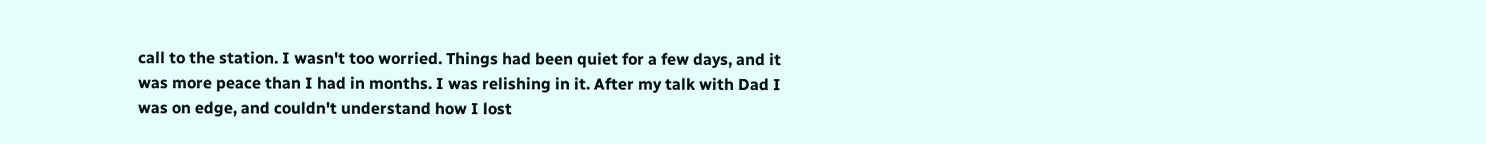call to the station. I wasn't too worried. Things had been quiet for a few days, and it was more peace than I had in months. I was relishing in it. After my talk with Dad I was on edge, and couldn't understand how I lost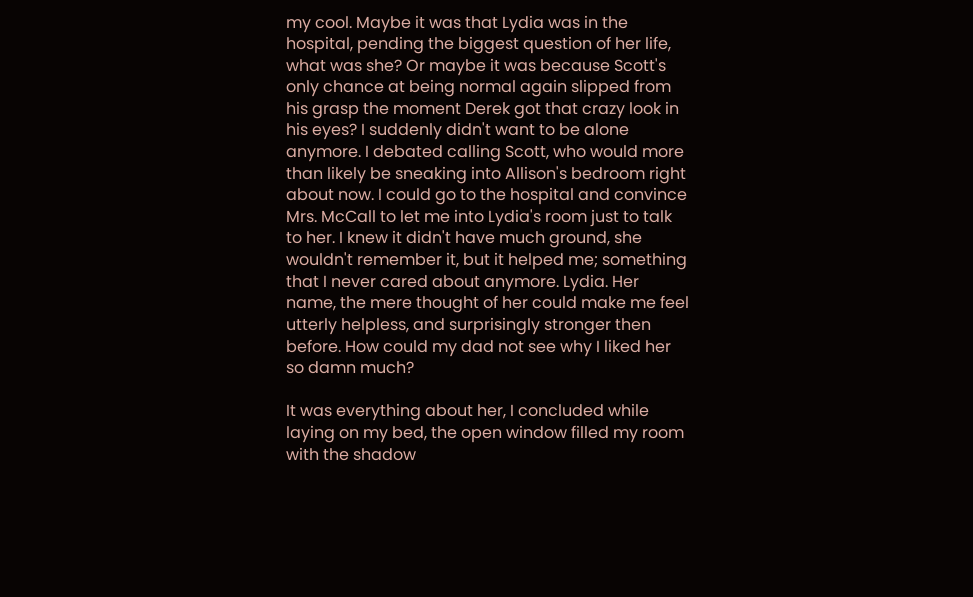my cool. Maybe it was that Lydia was in the hospital, pending the biggest question of her life, what was she? Or maybe it was because Scott's only chance at being normal again slipped from his grasp the moment Derek got that crazy look in his eyes? I suddenly didn't want to be alone anymore. I debated calling Scott, who would more than likely be sneaking into Allison's bedroom right about now. I could go to the hospital and convince Mrs. McCall to let me into Lydia's room just to talk to her. I knew it didn't have much ground, she wouldn't remember it, but it helped me; something that I never cared about anymore. Lydia. Her name, the mere thought of her could make me feel utterly helpless, and surprisingly stronger then before. How could my dad not see why I liked her so damn much?

It was everything about her, I concluded while laying on my bed, the open window filled my room with the shadow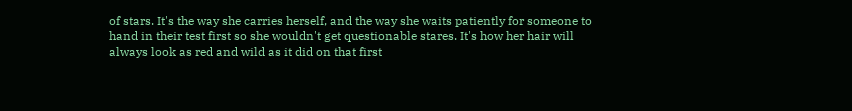of stars. It's the way she carries herself, and the way she waits patiently for someone to hand in their test first so she wouldn't get questionable stares. It's how her hair will always look as red and wild as it did on that first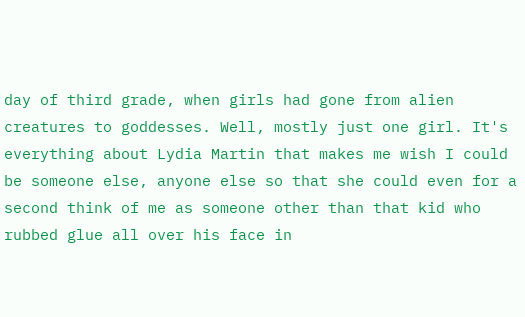day of third grade, when girls had gone from alien creatures to goddesses. Well, mostly just one girl. It's everything about Lydia Martin that makes me wish I could be someone else, anyone else so that she could even for a second think of me as someone other than that kid who rubbed glue all over his face in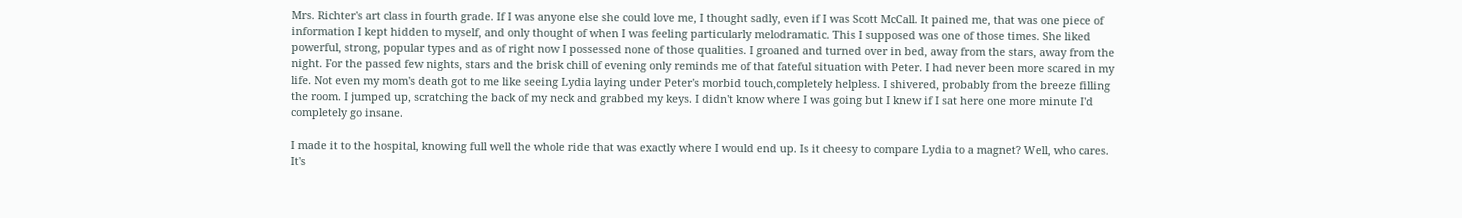Mrs. Richter's art class in fourth grade. If I was anyone else she could love me, I thought sadly, even if I was Scott McCall. It pained me, that was one piece of information I kept hidden to myself, and only thought of when I was feeling particularly melodramatic. This I supposed was one of those times. She liked powerful, strong, popular types and as of right now I possessed none of those qualities. I groaned and turned over in bed, away from the stars, away from the night. For the passed few nights, stars and the brisk chill of evening only reminds me of that fateful situation with Peter. I had never been more scared in my life. Not even my mom's death got to me like seeing Lydia laying under Peter's morbid touch,completely helpless. I shivered, probably from the breeze filling the room. I jumped up, scratching the back of my neck and grabbed my keys. I didn't know where I was going but I knew if I sat here one more minute I'd completely go insane.

I made it to the hospital, knowing full well the whole ride that was exactly where I would end up. Is it cheesy to compare Lydia to a magnet? Well, who cares. It's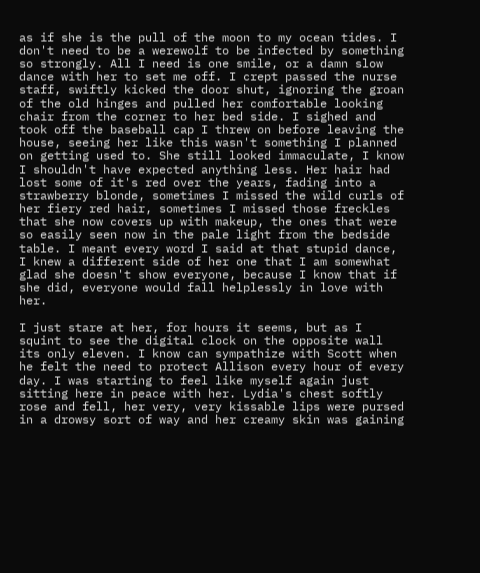as if she is the pull of the moon to my ocean tides. I don't need to be a werewolf to be infected by something so strongly. All I need is one smile, or a damn slow dance with her to set me off. I crept passed the nurse staff, swiftly kicked the door shut, ignoring the groan of the old hinges and pulled her comfortable looking chair from the corner to her bed side. I sighed and took off the baseball cap I threw on before leaving the house, seeing her like this wasn't something I planned on getting used to. She still looked immaculate, I know I shouldn't have expected anything less. Her hair had lost some of it's red over the years, fading into a strawberry blonde, sometimes I missed the wild curls of her fiery red hair, sometimes I missed those freckles that she now covers up with makeup, the ones that were so easily seen now in the pale light from the bedside table. I meant every word I said at that stupid dance, I knew a different side of her one that I am somewhat glad she doesn't show everyone, because I know that if she did, everyone would fall helplessly in love with her.

I just stare at her, for hours it seems, but as I squint to see the digital clock on the opposite wall its only eleven. I know can sympathize with Scott when he felt the need to protect Allison every hour of every day. I was starting to feel like myself again just sitting here in peace with her. Lydia's chest softly rose and fell, her very, very kissable lips were pursed in a drowsy sort of way and her creamy skin was gaining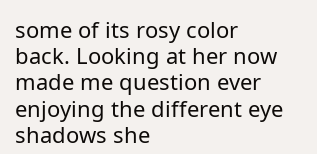some of its rosy color back. Looking at her now made me question ever enjoying the different eye shadows she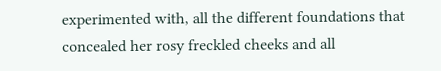experimented with, all the different foundations that concealed her rosy freckled cheeks and all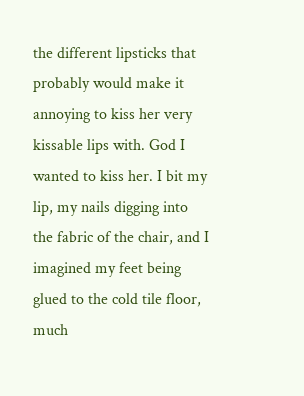the different lipsticks that probably would make it annoying to kiss her very kissable lips with. God I wanted to kiss her. I bit my lip, my nails digging into the fabric of the chair, and I imagined my feet being glued to the cold tile floor, much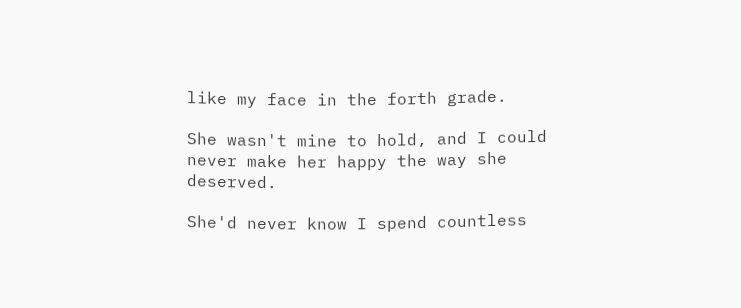like my face in the forth grade.

She wasn't mine to hold, and I could never make her happy the way she deserved.

She'd never know I spend countless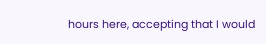hours here, accepting that I would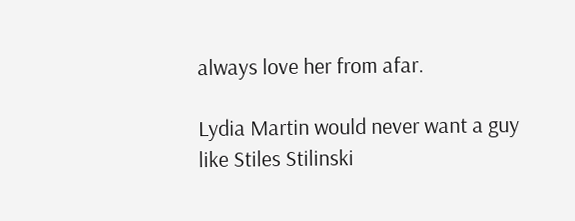always love her from afar.

Lydia Martin would never want a guy like Stiles Stilinski